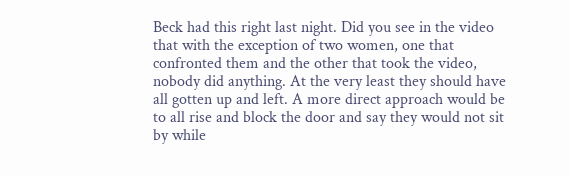Beck had this right last night. Did you see in the video that with the exception of two women, one that confronted them and the other that took the video, nobody did anything. At the very least they should have all gotten up and left. A more direct approach would be to all rise and block the door and say they would not sit by while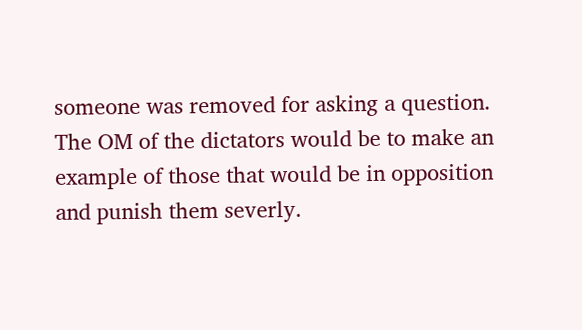someone was removed for asking a question.
The OM of the dictators would be to make an example of those that would be in opposition and punish them severly.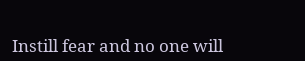Instill fear and no one will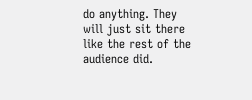do anything. They will just sit there like the rest of the audience did.